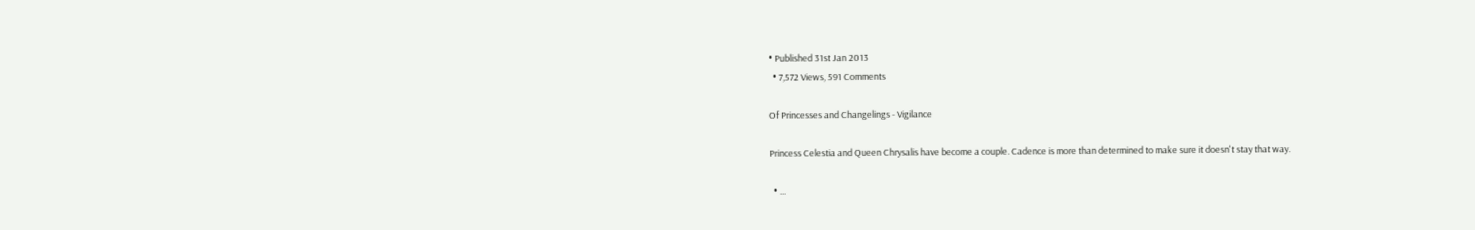• Published 31st Jan 2013
  • 7,572 Views, 591 Comments

Of Princesses and Changelings - Vigilance

Princess Celestia and Queen Chrysalis have become a couple. Cadence is more than determined to make sure it doesn't stay that way.

  • ...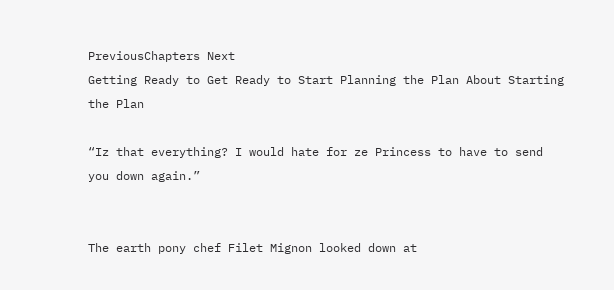PreviousChapters Next
Getting Ready to Get Ready to Start Planning the Plan About Starting the Plan

“Iz that everything? I would hate for ze Princess to have to send you down again.”


The earth pony chef Filet Mignon looked down at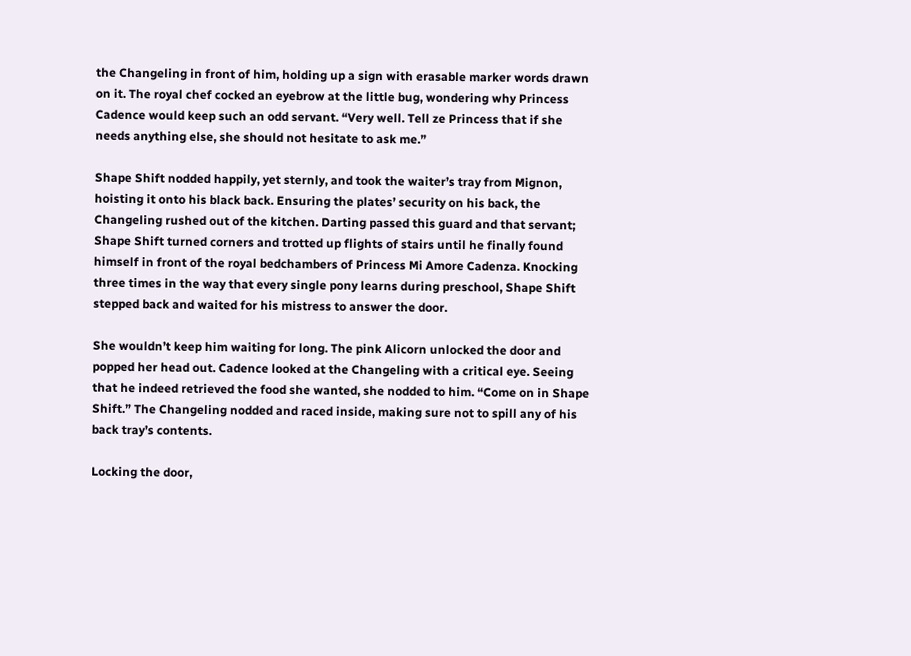the Changeling in front of him, holding up a sign with erasable marker words drawn on it. The royal chef cocked an eyebrow at the little bug, wondering why Princess Cadence would keep such an odd servant. “Very well. Tell ze Princess that if she needs anything else, she should not hesitate to ask me.”

Shape Shift nodded happily, yet sternly, and took the waiter’s tray from Mignon, hoisting it onto his black back. Ensuring the plates’ security on his back, the Changeling rushed out of the kitchen. Darting passed this guard and that servant; Shape Shift turned corners and trotted up flights of stairs until he finally found himself in front of the royal bedchambers of Princess Mi Amore Cadenza. Knocking three times in the way that every single pony learns during preschool, Shape Shift stepped back and waited for his mistress to answer the door.

She wouldn’t keep him waiting for long. The pink Alicorn unlocked the door and popped her head out. Cadence looked at the Changeling with a critical eye. Seeing that he indeed retrieved the food she wanted, she nodded to him. “Come on in Shape Shift.” The Changeling nodded and raced inside, making sure not to spill any of his back tray’s contents.

Locking the door,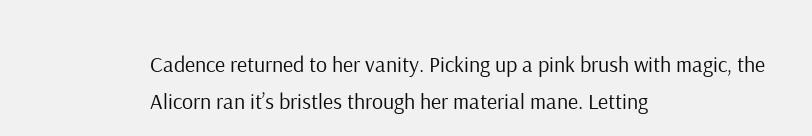Cadence returned to her vanity. Picking up a pink brush with magic, the Alicorn ran it’s bristles through her material mane. Letting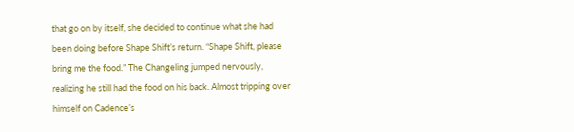that go on by itself, she decided to continue what she had been doing before Shape Shift’s return. “Shape Shift, please bring me the food.” The Changeling jumped nervously, realizing he still had the food on his back. Almost tripping over himself on Cadence’s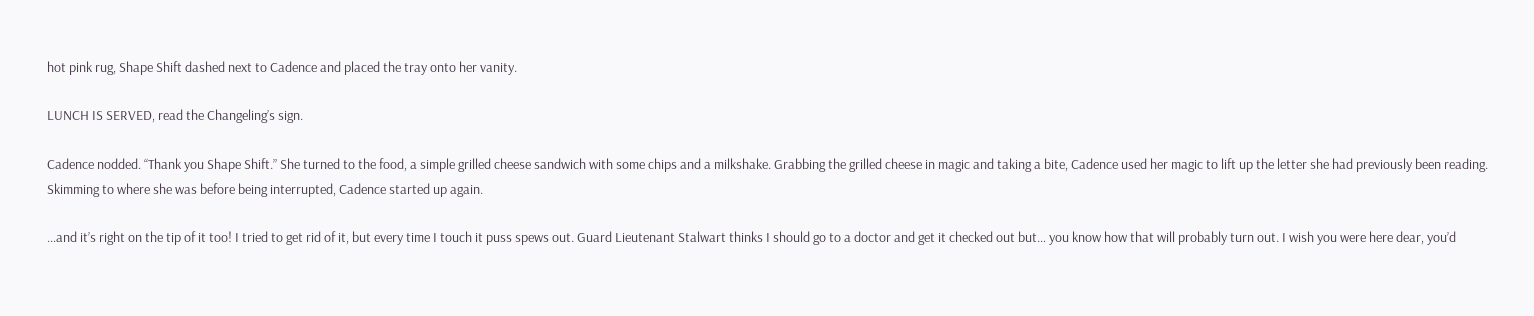hot pink rug, Shape Shift dashed next to Cadence and placed the tray onto her vanity.

LUNCH IS SERVED, read the Changeling’s sign.

Cadence nodded. “Thank you Shape Shift.” She turned to the food, a simple grilled cheese sandwich with some chips and a milkshake. Grabbing the grilled cheese in magic and taking a bite, Cadence used her magic to lift up the letter she had previously been reading. Skimming to where she was before being interrupted, Cadence started up again.

…and it’s right on the tip of it too! I tried to get rid of it, but every time I touch it puss spews out. Guard Lieutenant Stalwart thinks I should go to a doctor and get it checked out but… you know how that will probably turn out. I wish you were here dear, you’d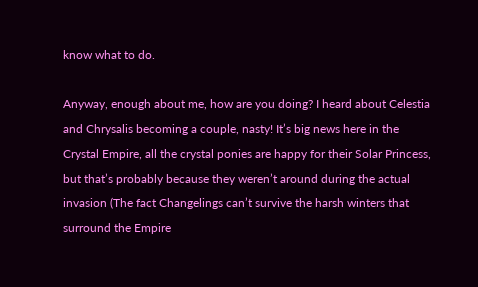know what to do.

Anyway, enough about me, how are you doing? I heard about Celestia and Chrysalis becoming a couple, nasty! It’s big news here in the Crystal Empire, all the crystal ponies are happy for their Solar Princess, but that’s probably because they weren’t around during the actual invasion (The fact Changelings can’t survive the harsh winters that surround the Empire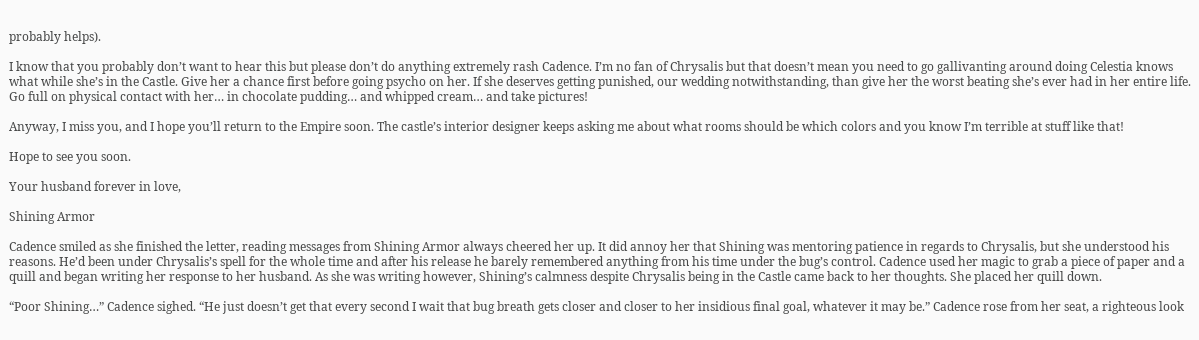probably helps).

I know that you probably don’t want to hear this but please don’t do anything extremely rash Cadence. I’m no fan of Chrysalis but that doesn’t mean you need to go gallivanting around doing Celestia knows what while she’s in the Castle. Give her a chance first before going psycho on her. If she deserves getting punished, our wedding notwithstanding, than give her the worst beating she’s ever had in her entire life. Go full on physical contact with her… in chocolate pudding… and whipped cream… and take pictures!

Anyway, I miss you, and I hope you’ll return to the Empire soon. The castle’s interior designer keeps asking me about what rooms should be which colors and you know I’m terrible at stuff like that!

Hope to see you soon.

Your husband forever in love,

Shining Armor

Cadence smiled as she finished the letter, reading messages from Shining Armor always cheered her up. It did annoy her that Shining was mentoring patience in regards to Chrysalis, but she understood his reasons. He’d been under Chrysalis’s spell for the whole time and after his release he barely remembered anything from his time under the bug’s control. Cadence used her magic to grab a piece of paper and a quill and began writing her response to her husband. As she was writing however, Shining’s calmness despite Chrysalis being in the Castle came back to her thoughts. She placed her quill down.

“Poor Shining…” Cadence sighed. “He just doesn’t get that every second I wait that bug breath gets closer and closer to her insidious final goal, whatever it may be.” Cadence rose from her seat, a righteous look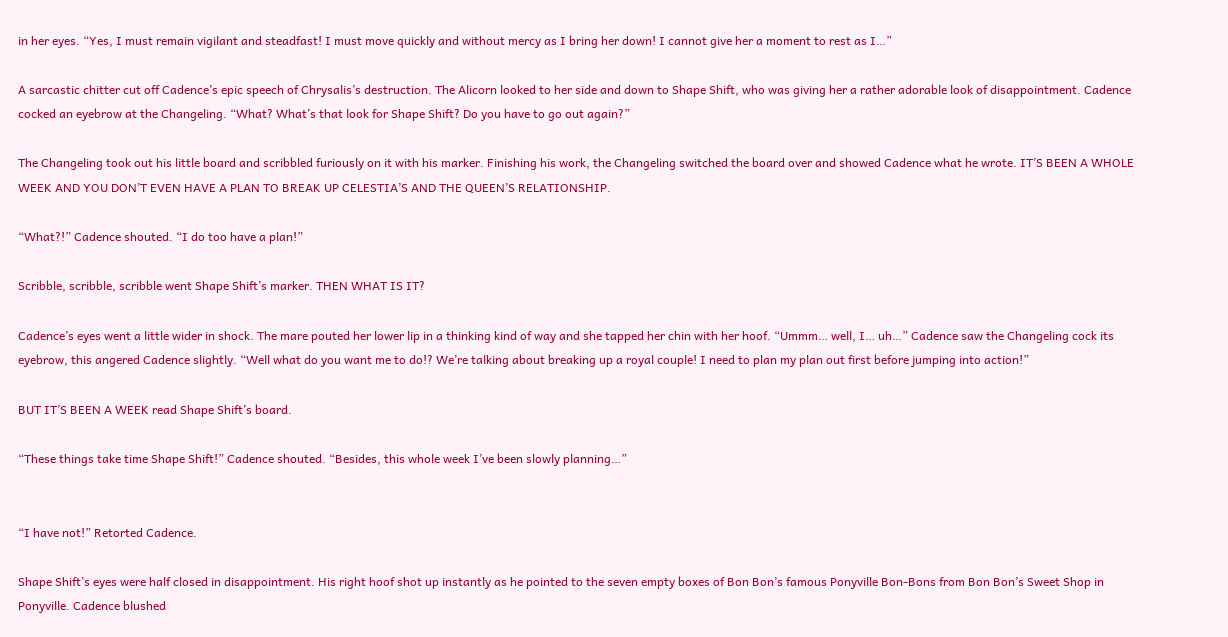in her eyes. “Yes, I must remain vigilant and steadfast! I must move quickly and without mercy as I bring her down! I cannot give her a moment to rest as I…”

A sarcastic chitter cut off Cadence’s epic speech of Chrysalis’s destruction. The Alicorn looked to her side and down to Shape Shift, who was giving her a rather adorable look of disappointment. Cadence cocked an eyebrow at the Changeling. “What? What’s that look for Shape Shift? Do you have to go out again?”

The Changeling took out his little board and scribbled furiously on it with his marker. Finishing his work, the Changeling switched the board over and showed Cadence what he wrote. IT’S BEEN A WHOLE WEEK AND YOU DON’T EVEN HAVE A PLAN TO BREAK UP CELESTIA’S AND THE QUEEN’S RELATIONSHIP.

“What?!” Cadence shouted. “I do too have a plan!”

Scribble, scribble, scribble went Shape Shift’s marker. THEN WHAT IS IT?

Cadence’s eyes went a little wider in shock. The mare pouted her lower lip in a thinking kind of way and she tapped her chin with her hoof. “Ummm… well, I… uh…” Cadence saw the Changeling cock its eyebrow, this angered Cadence slightly. “Well what do you want me to do!? We’re talking about breaking up a royal couple! I need to plan my plan out first before jumping into action!”

BUT IT’S BEEN A WEEK read Shape Shift’s board.

“These things take time Shape Shift!” Cadence shouted. “Besides, this whole week I’ve been slowly planning…”


“I have not!” Retorted Cadence.

Shape Shift’s eyes were half closed in disappointment. His right hoof shot up instantly as he pointed to the seven empty boxes of Bon Bon’s famous Ponyville Bon-Bons from Bon Bon’s Sweet Shop in Ponyville. Cadence blushed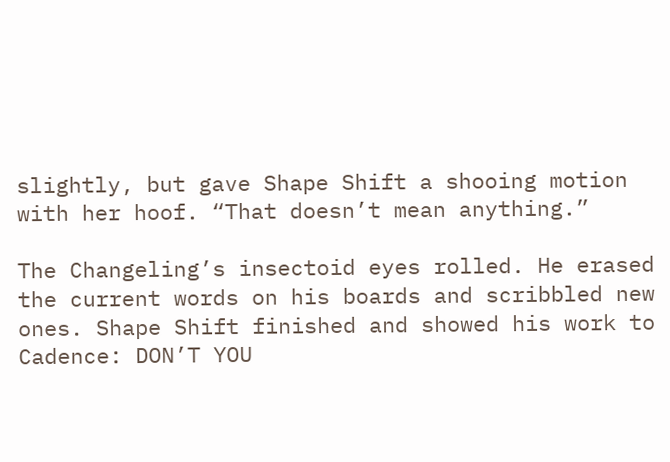slightly, but gave Shape Shift a shooing motion with her hoof. “That doesn’t mean anything.”

The Changeling’s insectoid eyes rolled. He erased the current words on his boards and scribbled new ones. Shape Shift finished and showed his work to Cadence: DON’T YOU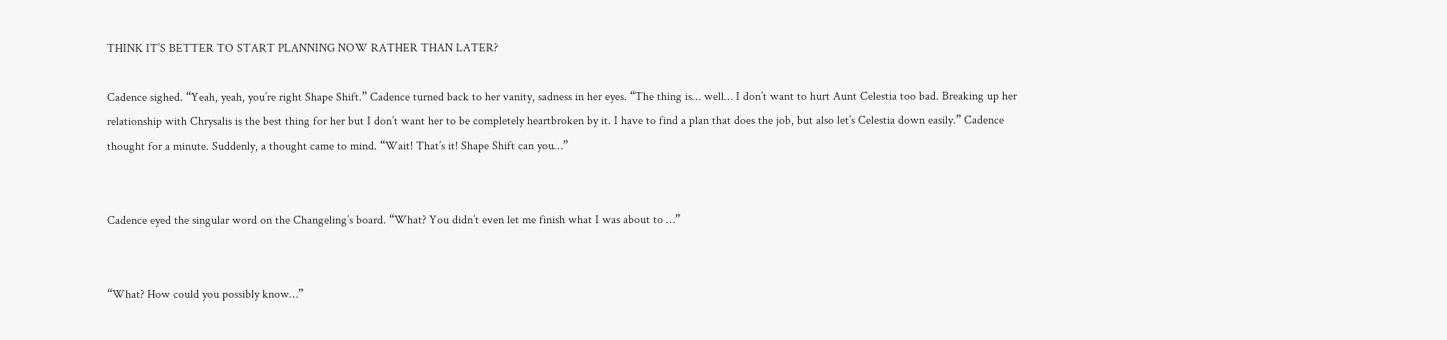THINK IT’S BETTER TO START PLANNING NOW RATHER THAN LATER?

Cadence sighed. “Yeah, yeah, you’re right Shape Shift.” Cadence turned back to her vanity, sadness in her eyes. “The thing is… well… I don’t want to hurt Aunt Celestia too bad. Breaking up her relationship with Chrysalis is the best thing for her but I don’t want her to be completely heartbroken by it. I have to find a plan that does the job, but also let’s Celestia down easily.” Cadence thought for a minute. Suddenly, a thought came to mind. “Wait! That’s it! Shape Shift can you…”


Cadence eyed the singular word on the Changeling’s board. “What? You didn’t even let me finish what I was about to …”


“What? How could you possibly know…”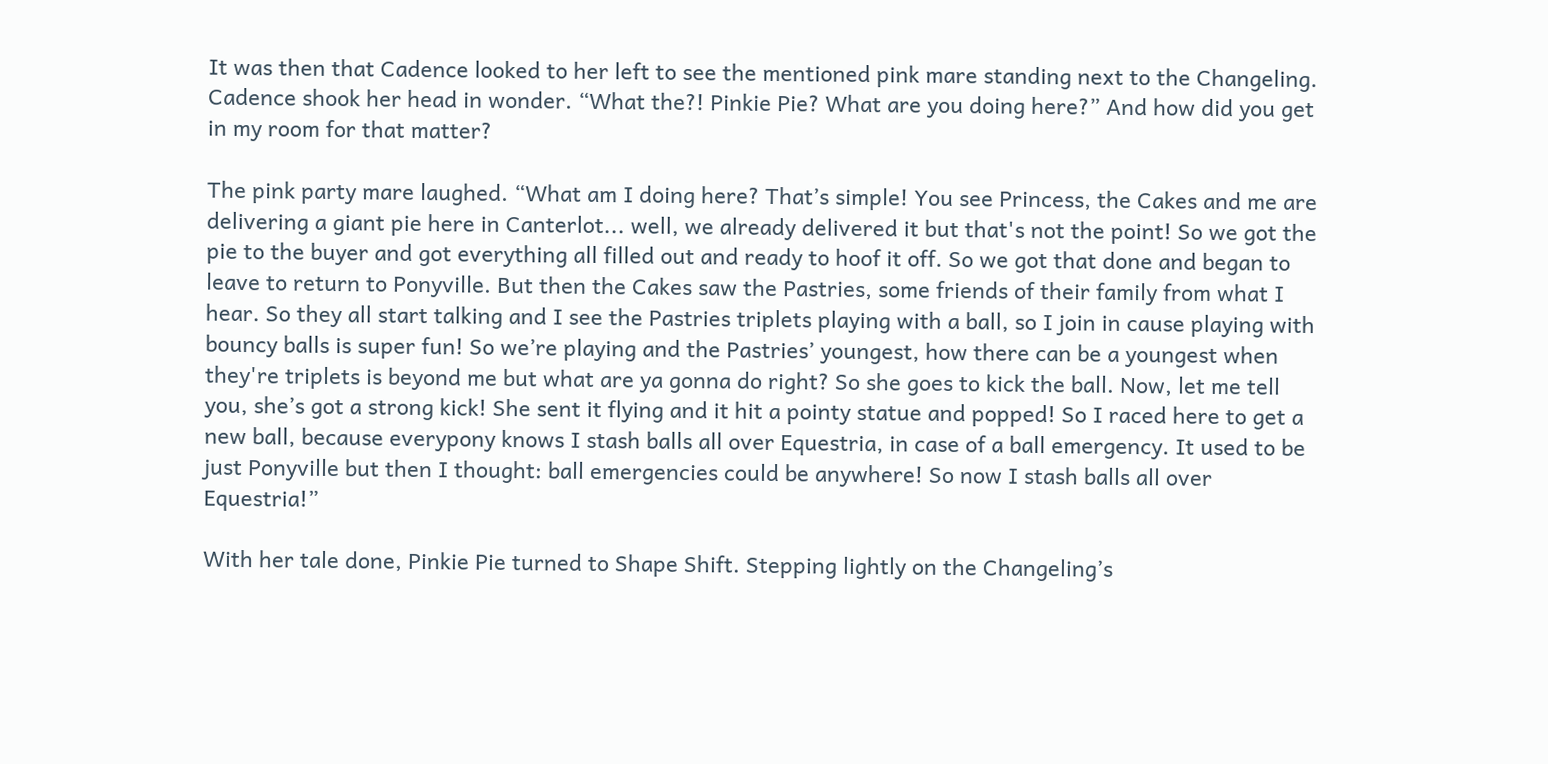It was then that Cadence looked to her left to see the mentioned pink mare standing next to the Changeling. Cadence shook her head in wonder. “What the?! Pinkie Pie? What are you doing here?” And how did you get in my room for that matter?

The pink party mare laughed. “What am I doing here? That’s simple! You see Princess, the Cakes and me are delivering a giant pie here in Canterlot... well, we already delivered it but that's not the point! So we got the pie to the buyer and got everything all filled out and ready to hoof it off. So we got that done and began to leave to return to Ponyville. But then the Cakes saw the Pastries, some friends of their family from what I hear. So they all start talking and I see the Pastries triplets playing with a ball, so I join in cause playing with bouncy balls is super fun! So we’re playing and the Pastries’ youngest, how there can be a youngest when they're triplets is beyond me but what are ya gonna do right? So she goes to kick the ball. Now, let me tell you, she’s got a strong kick! She sent it flying and it hit a pointy statue and popped! So I raced here to get a new ball, because everypony knows I stash balls all over Equestria, in case of a ball emergency. It used to be just Ponyville but then I thought: ball emergencies could be anywhere! So now I stash balls all over Equestria!”

With her tale done, Pinkie Pie turned to Shape Shift. Stepping lightly on the Changeling’s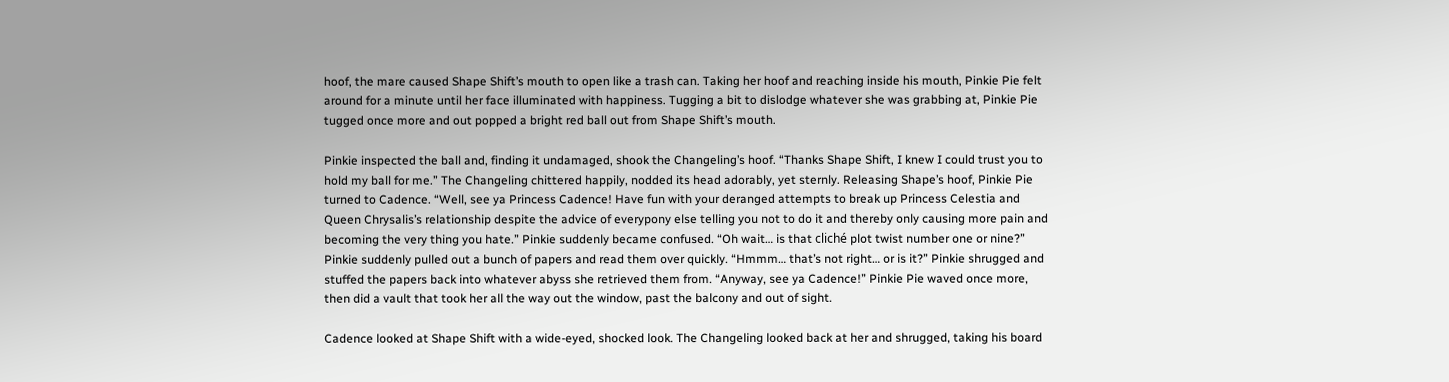hoof, the mare caused Shape Shift’s mouth to open like a trash can. Taking her hoof and reaching inside his mouth, Pinkie Pie felt around for a minute until her face illuminated with happiness. Tugging a bit to dislodge whatever she was grabbing at, Pinkie Pie tugged once more and out popped a bright red ball out from Shape Shift’s mouth.

Pinkie inspected the ball and, finding it undamaged, shook the Changeling’s hoof. “Thanks Shape Shift, I knew I could trust you to hold my ball for me.” The Changeling chittered happily, nodded its head adorably, yet sternly. Releasing Shape’s hoof, Pinkie Pie turned to Cadence. “Well, see ya Princess Cadence! Have fun with your deranged attempts to break up Princess Celestia and Queen Chrysalis’s relationship despite the advice of everypony else telling you not to do it and thereby only causing more pain and becoming the very thing you hate.” Pinkie suddenly became confused. “Oh wait… is that cliché plot twist number one or nine?” Pinkie suddenly pulled out a bunch of papers and read them over quickly. “Hmmm… that’s not right… or is it?” Pinkie shrugged and stuffed the papers back into whatever abyss she retrieved them from. “Anyway, see ya Cadence!” Pinkie Pie waved once more, then did a vault that took her all the way out the window, past the balcony and out of sight.

Cadence looked at Shape Shift with a wide-eyed, shocked look. The Changeling looked back at her and shrugged, taking his board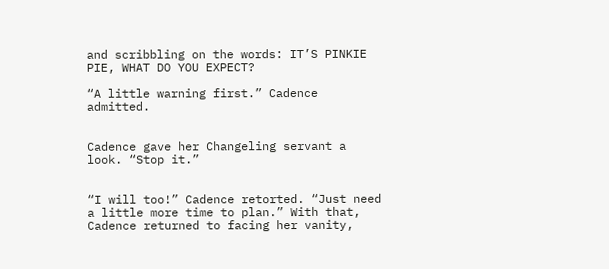and scribbling on the words: IT’S PINKIE PIE, WHAT DO YOU EXPECT?

“A little warning first.” Cadence admitted.


Cadence gave her Changeling servant a look. “Stop it.”


“I will too!” Cadence retorted. “Just need a little more time to plan.” With that, Cadence returned to facing her vanity,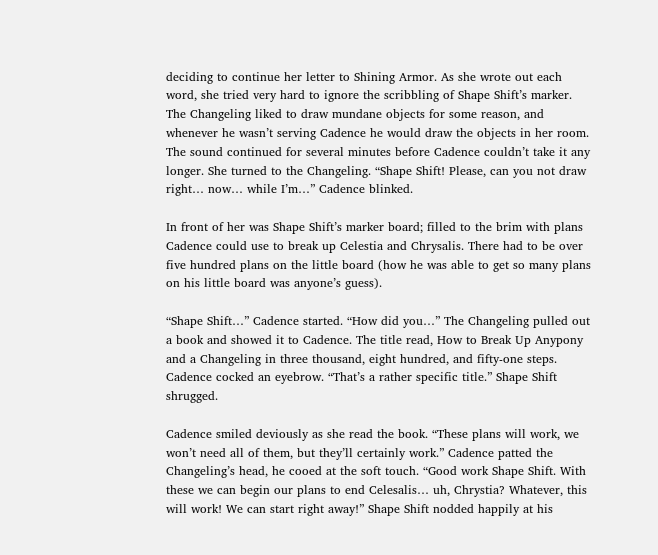deciding to continue her letter to Shining Armor. As she wrote out each word, she tried very hard to ignore the scribbling of Shape Shift’s marker. The Changeling liked to draw mundane objects for some reason, and whenever he wasn’t serving Cadence he would draw the objects in her room. The sound continued for several minutes before Cadence couldn’t take it any longer. She turned to the Changeling. “Shape Shift! Please, can you not draw right… now… while I’m…” Cadence blinked.

In front of her was Shape Shift’s marker board; filled to the brim with plans Cadence could use to break up Celestia and Chrysalis. There had to be over five hundred plans on the little board (how he was able to get so many plans on his little board was anyone’s guess).

“Shape Shift…” Cadence started. “How did you…” The Changeling pulled out a book and showed it to Cadence. The title read, How to Break Up Anypony and a Changeling in three thousand, eight hundred, and fifty-one steps. Cadence cocked an eyebrow. “That’s a rather specific title.” Shape Shift shrugged.

Cadence smiled deviously as she read the book. “These plans will work, we won’t need all of them, but they’ll certainly work.” Cadence patted the Changeling’s head, he cooed at the soft touch. “Good work Shape Shift. With these we can begin our plans to end Celesalis… uh, Chrystia? Whatever, this will work! We can start right away!” Shape Shift nodded happily at his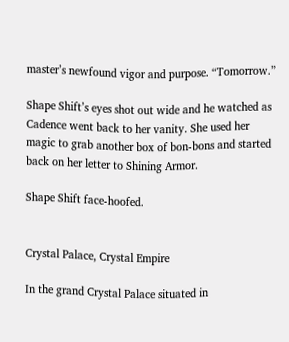master’s newfound vigor and purpose. “Tomorrow.”

Shape Shift’s eyes shot out wide and he watched as Cadence went back to her vanity. She used her magic to grab another box of bon-bons and started back on her letter to Shining Armor.

Shape Shift face-hoofed.


Crystal Palace, Crystal Empire

In the grand Crystal Palace situated in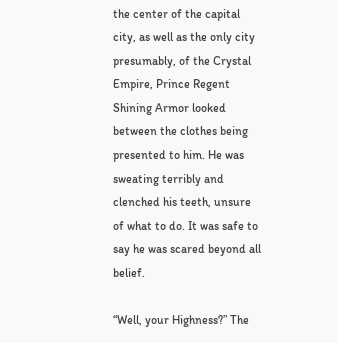the center of the capital city, as well as the only city presumably, of the Crystal Empire, Prince Regent Shining Armor looked between the clothes being presented to him. He was sweating terribly and clenched his teeth, unsure of what to do. It was safe to say he was scared beyond all belief.

“Well, your Highness?” The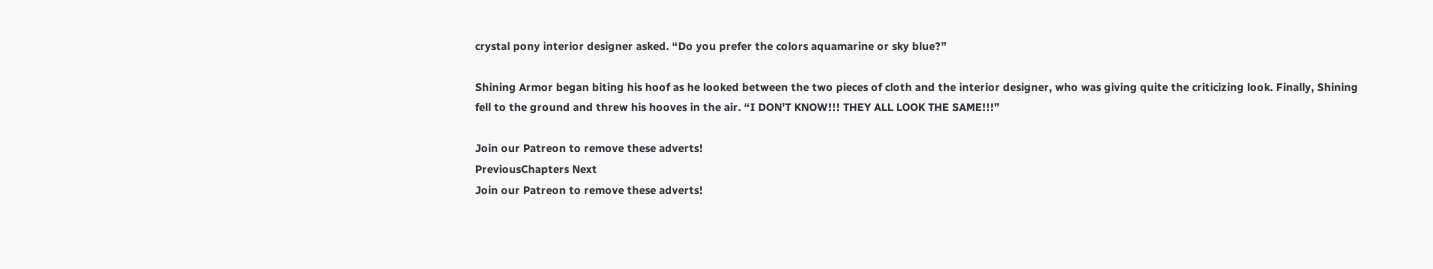crystal pony interior designer asked. “Do you prefer the colors aquamarine or sky blue?”

Shining Armor began biting his hoof as he looked between the two pieces of cloth and the interior designer, who was giving quite the criticizing look. Finally, Shining fell to the ground and threw his hooves in the air. “I DON’T KNOW!!! THEY ALL LOOK THE SAME!!!”

Join our Patreon to remove these adverts!
PreviousChapters Next
Join our Patreon to remove these adverts!